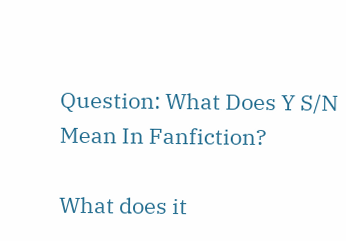Question: What Does Y S/N Mean In Fanfiction?

What does it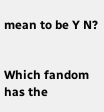mean to be Y N?


Which fandom has the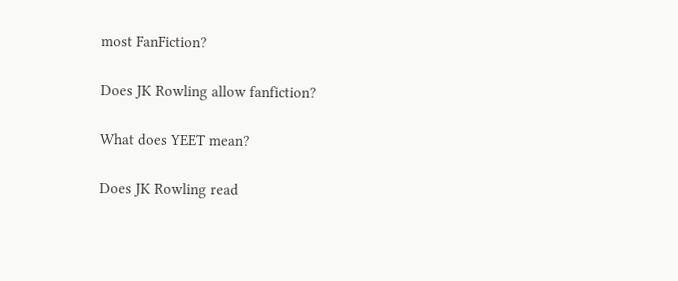most FanFiction?

Does JK Rowling allow fanfiction?

What does YEET mean?

Does JK Rowling read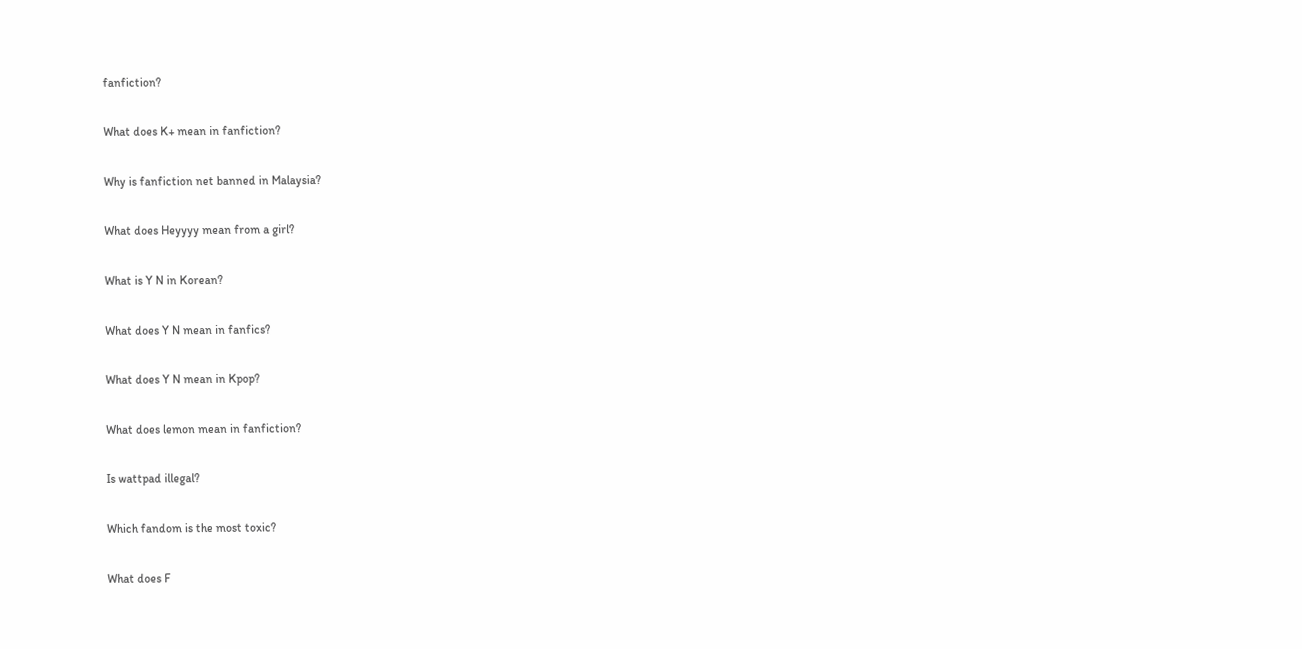fanfiction?

What does K+ mean in fanfiction?

Why is fanfiction net banned in Malaysia?

What does Heyyyy mean from a girl?

What is Y N in Korean?

What does Y N mean in fanfics?

What does Y N mean in Kpop?

What does lemon mean in fanfiction?

Is wattpad illegal?

Which fandom is the most toxic?

What does F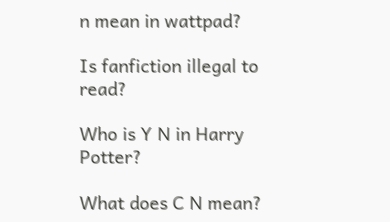n mean in wattpad?

Is fanfiction illegal to read?

Who is Y N in Harry Potter?

What does C N mean?